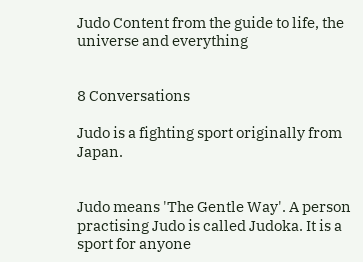Judo Content from the guide to life, the universe and everything


8 Conversations

Judo is a fighting sport originally from Japan.


Judo means 'The Gentle Way'. A person practising Judo is called Judoka. It is a sport for anyone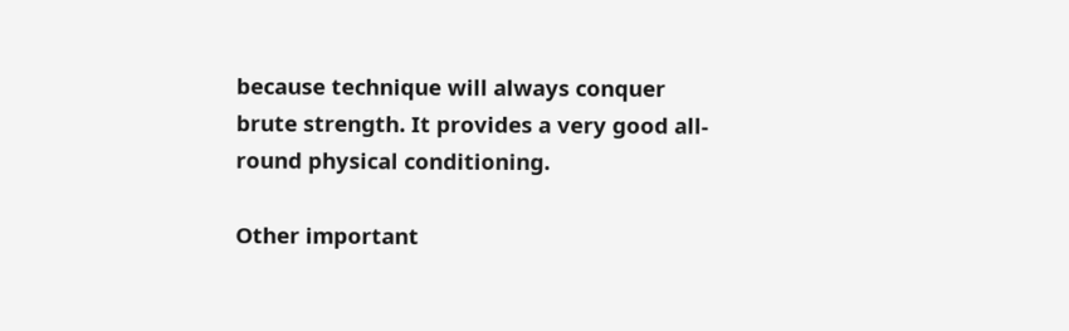because technique will always conquer brute strength. It provides a very good all-round physical conditioning.

Other important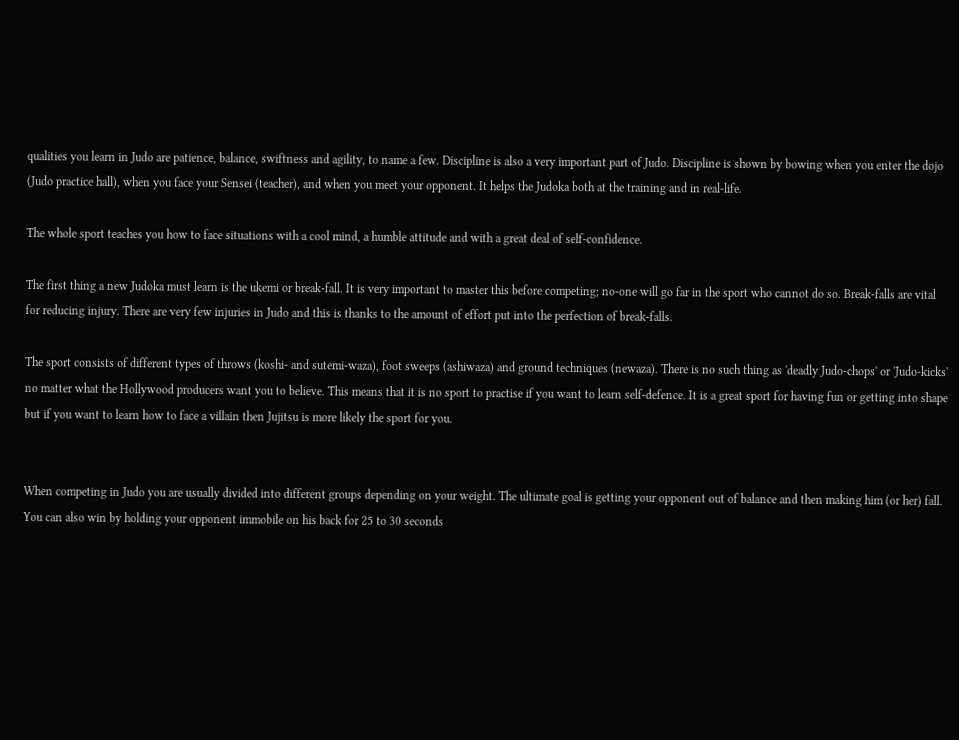qualities you learn in Judo are patience, balance, swiftness and agility, to name a few. Discipline is also a very important part of Judo. Discipline is shown by bowing when you enter the dojo (Judo practice hall), when you face your Sensei (teacher), and when you meet your opponent. It helps the Judoka both at the training and in real-life.

The whole sport teaches you how to face situations with a cool mind, a humble attitude and with a great deal of self-confidence.

The first thing a new Judoka must learn is the ukemi or break-fall. It is very important to master this before competing; no-one will go far in the sport who cannot do so. Break-falls are vital for reducing injury. There are very few injuries in Judo and this is thanks to the amount of effort put into the perfection of break-falls.

The sport consists of different types of throws (koshi- and sutemi-waza), foot sweeps (ashiwaza) and ground techniques (newaza). There is no such thing as 'deadly Judo-chops' or 'Judo-kicks' no matter what the Hollywood producers want you to believe. This means that it is no sport to practise if you want to learn self-defence. It is a great sport for having fun or getting into shape but if you want to learn how to face a villain then Jujitsu is more likely the sport for you.


When competing in Judo you are usually divided into different groups depending on your weight. The ultimate goal is getting your opponent out of balance and then making him (or her) fall. You can also win by holding your opponent immobile on his back for 25 to 30 seconds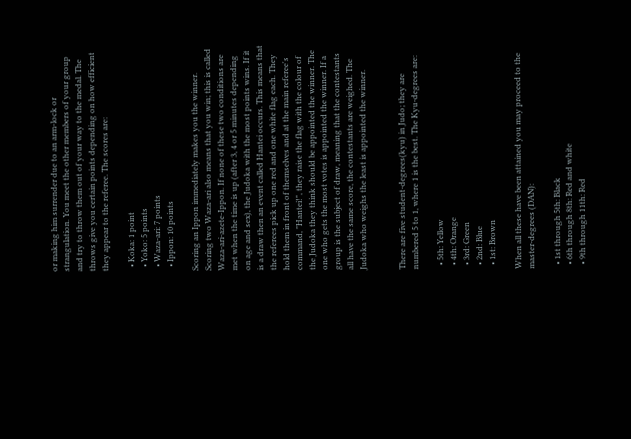or making him surrender due to an arm-lock or strangulation. You meet the other members of your group and try to throw them out of your way to the medal. The throws give you certain points depending on how efficient they appear to the referee. The scores are:

  • Koka: 1 point
  • Yoko: 5 points
  • Waza-ari: 7 points
  • Ippon: 10 points

Scoring an Ippon immediately makes you the winner. Scoring two Waza-ari also means that you win; this is called Waza-ari-azete-Ippon. If none of these two conditions are met when the time is up (after 3, 4 or 5 minutes depending on age and sex), the Judoka with the most points wins. If it is a draw then an event called Hantei occurs. This means that the referees pick up one red and one white flag each. They hold them in front of themselves and at the main referee's command, "Hantei!", they raise the flag with the colour of the Judoka they think should be appointed the winner. The one who gets the most votes is appointed the winner. If a group is the subject of draw, meaning that the contestants all have the same score, the contestants are weighed. The Judoka who weighs the least is appointed the winner.


There are five student-degrees(kyu) in Judo; they are numbered 5 to 1, where 1 is the best. The Kyu-degrees are:

  • 5th: Yellow
  • 4th: Orange
  • 3rd: Green
  • 2nd: Blue
  • 1st: Brown

When all these have been attained you may proceed to the master-degrees (DAN):

  • 1st through 5th: Black
  • 6th through 8th: Red and white
  • 9th through 11th: Red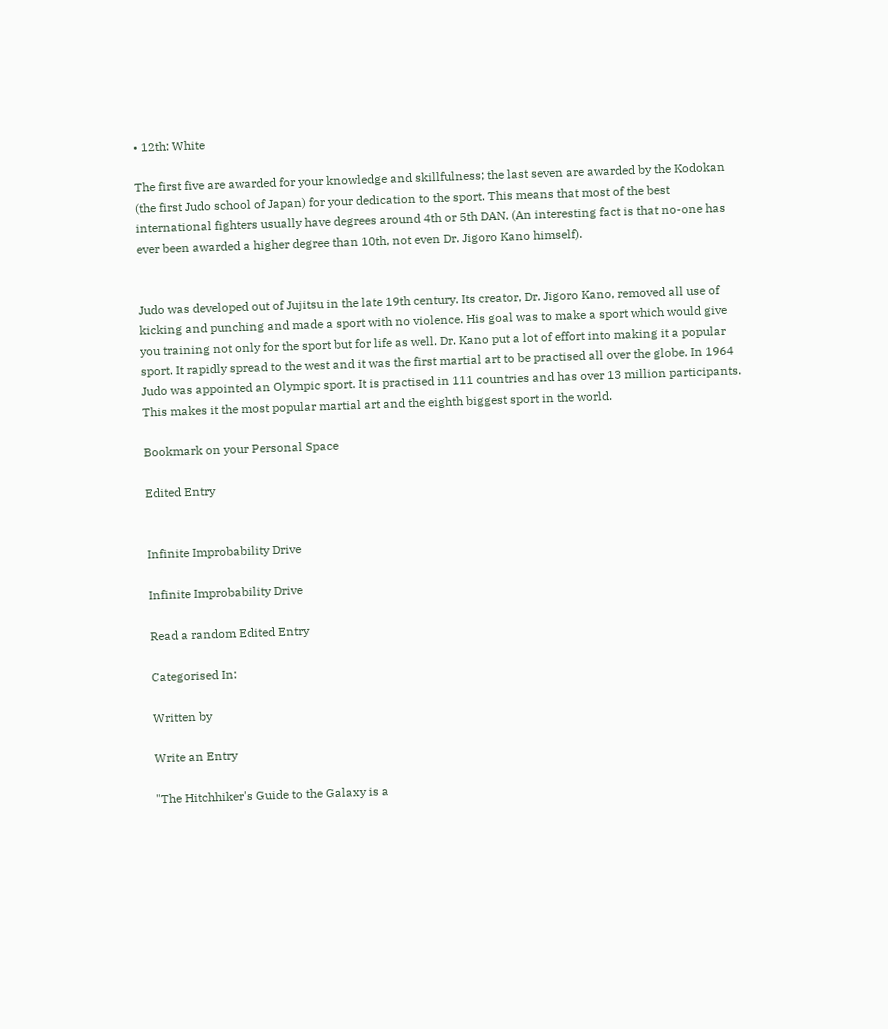• 12th: White

The first five are awarded for your knowledge and skillfulness; the last seven are awarded by the Kodokan (the first Judo school of Japan) for your dedication to the sport. This means that most of the best international fighters usually have degrees around 4th or 5th DAN. (An interesting fact is that no-one has ever been awarded a higher degree than 10th, not even Dr. Jigoro Kano himself).


Judo was developed out of Jujitsu in the late 19th century. Its creator, Dr. Jigoro Kano, removed all use of kicking and punching and made a sport with no violence. His goal was to make a sport which would give you training not only for the sport but for life as well. Dr. Kano put a lot of effort into making it a popular sport. It rapidly spread to the west and it was the first martial art to be practised all over the globe. In 1964 Judo was appointed an Olympic sport. It is practised in 111 countries and has over 13 million participants. This makes it the most popular martial art and the eighth biggest sport in the world.

Bookmark on your Personal Space

Edited Entry


Infinite Improbability Drive

Infinite Improbability Drive

Read a random Edited Entry

Categorised In:

Written by

Write an Entry

"The Hitchhiker's Guide to the Galaxy is a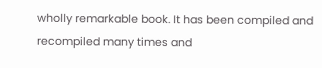wholly remarkable book. It has been compiled and recompiled many times and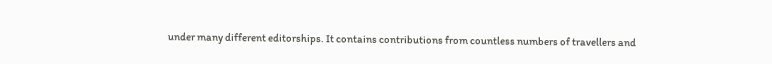under many different editorships. It contains contributions from countless numbers of travellers and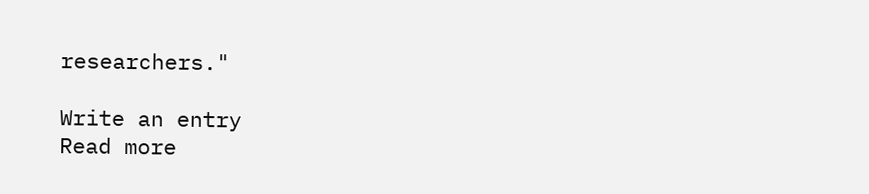researchers."

Write an entry
Read more